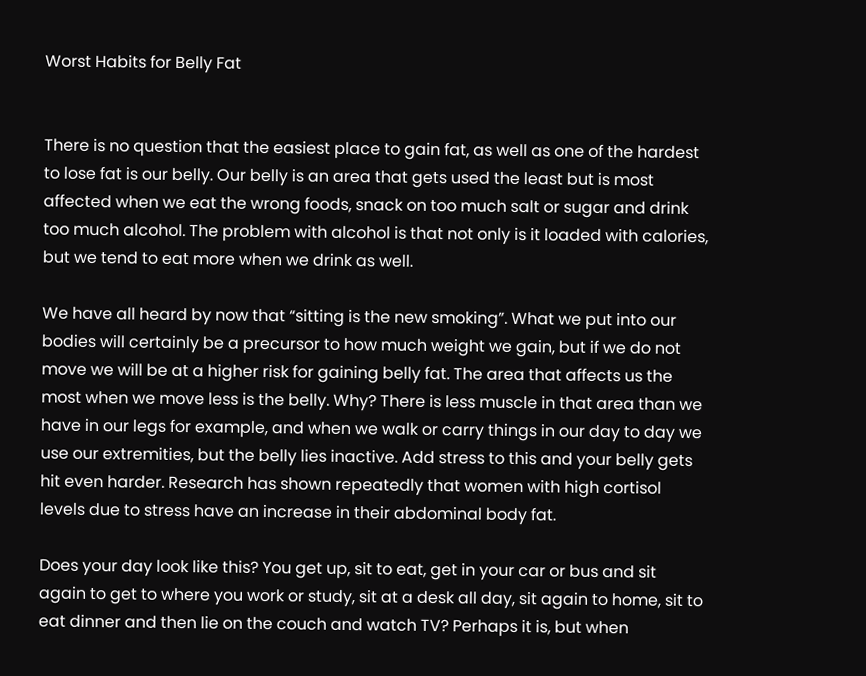Worst Habits for Belly Fat


There is no question that the easiest place to gain fat, as well as one of the hardest to lose fat is our belly. Our belly is an area that gets used the least but is most affected when we eat the wrong foods, snack on too much salt or sugar and drink too much alcohol. The problem with alcohol is that not only is it loaded with calories, but we tend to eat more when we drink as well.

We have all heard by now that “sitting is the new smoking”. What we put into our bodies will certainly be a precursor to how much weight we gain, but if we do not move we will be at a higher risk for gaining belly fat. The area that affects us the most when we move less is the belly. Why? There is less muscle in that area than we have in our legs for example, and when we walk or carry things in our day to day we use our extremities, but the belly lies inactive. Add stress to this and your belly gets hit even harder. Research has shown repeatedly that women with high cortisol levels due to stress have an increase in their abdominal body fat.

Does your day look like this? You get up, sit to eat, get in your car or bus and sit again to get to where you work or study, sit at a desk all day, sit again to home, sit to eat dinner and then lie on the couch and watch TV? Perhaps it is, but when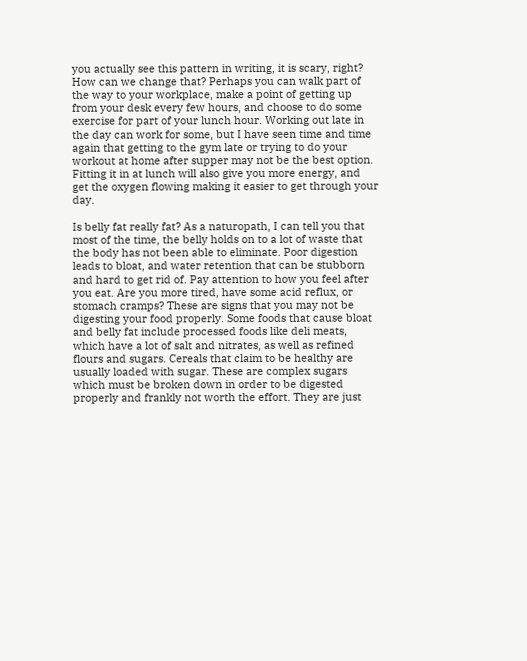you actually see this pattern in writing, it is scary, right? How can we change that? Perhaps you can walk part of the way to your workplace, make a point of getting up from your desk every few hours, and choose to do some exercise for part of your lunch hour. Working out late in the day can work for some, but I have seen time and time again that getting to the gym late or trying to do your workout at home after supper may not be the best option. Fitting it in at lunch will also give you more energy, and get the oxygen flowing making it easier to get through your day.

Is belly fat really fat? As a naturopath, I can tell you that most of the time, the belly holds on to a lot of waste that the body has not been able to eliminate. Poor digestion leads to bloat, and water retention that can be stubborn and hard to get rid of. Pay attention to how you feel after you eat. Are you more tired, have some acid reflux, or stomach cramps? These are signs that you may not be digesting your food properly. Some foods that cause bloat and belly fat include processed foods like deli meats, which have a lot of salt and nitrates, as well as refined flours and sugars. Cereals that claim to be healthy are usually loaded with sugar. These are complex sugars which must be broken down in order to be digested properly and frankly not worth the effort. They are just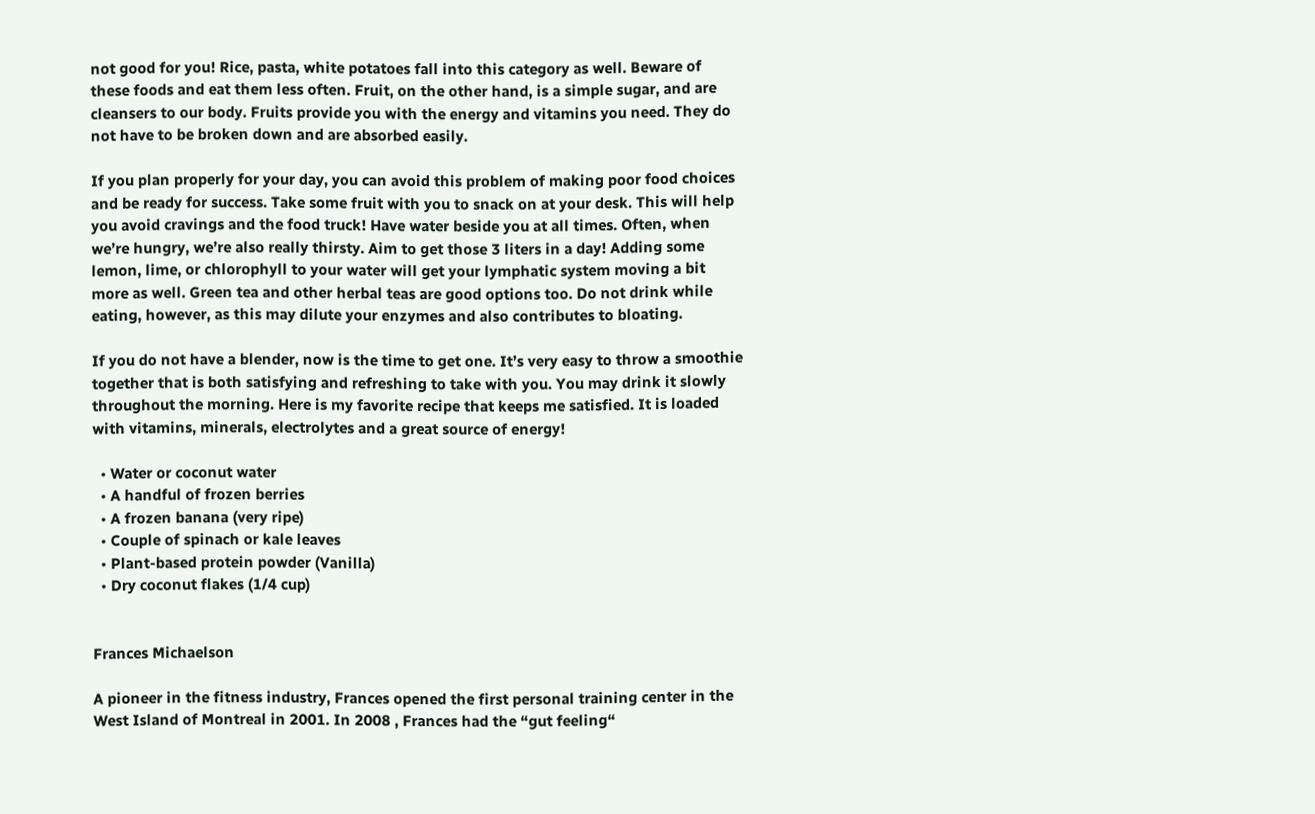not good for you! Rice, pasta, white potatoes fall into this category as well. Beware of these foods and eat them less often. Fruit, on the other hand, is a simple sugar, and are cleansers to our body. Fruits provide you with the energy and vitamins you need. They do not have to be broken down and are absorbed easily.

If you plan properly for your day, you can avoid this problem of making poor food choices and be ready for success. Take some fruit with you to snack on at your desk. This will help you avoid cravings and the food truck! Have water beside you at all times. Often, when we’re hungry, we’re also really thirsty. Aim to get those 3 liters in a day! Adding some lemon, lime, or chlorophyll to your water will get your lymphatic system moving a bit more as well. Green tea and other herbal teas are good options too. Do not drink while eating, however, as this may dilute your enzymes and also contributes to bloating.

If you do not have a blender, now is the time to get one. It’s very easy to throw a smoothie together that is both satisfying and refreshing to take with you. You may drink it slowly throughout the morning. Here is my favorite recipe that keeps me satisfied. It is loaded with vitamins, minerals, electrolytes and a great source of energy!

  • Water or coconut water
  • A handful of frozen berries
  • A frozen banana (very ripe)
  • Couple of spinach or kale leaves
  • Plant-based protein powder (Vanilla)
  • Dry coconut flakes (1/4 cup)


Frances Michaelson

A pioneer in the fitness industry, Frances opened the first personal training center in the West Island of Montreal in 2001. In 2008 , Frances had the “gut feeling“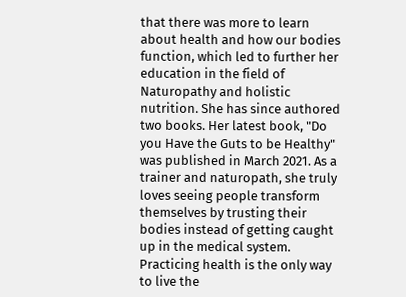that there was more to learn about health and how our bodies function, which led to further her education in the field of Naturopathy and holistic nutrition. She has since authored two books. Her latest book, "Do you Have the Guts to be Healthy" was published in March 2021. As a trainer and naturopath, she truly loves seeing people transform themselves by trusting their bodies instead of getting caught up in the medical system. Practicing health is the only way to live the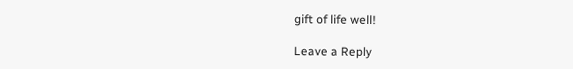gift of life well!

Leave a Reply